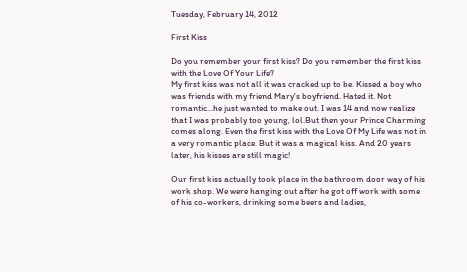Tuesday, February 14, 2012

First Kiss

Do you remember your first kiss? Do you remember the first kiss with the Love Of Your Life?
My first kiss was not all it was cracked up to be. Kissed a boy who was friends with my friend Mary's boyfriend. Hated it. Not romantic...he just wanted to make out. I was 14 and now realize that I was probably too young, lol.But then your Prince Charming comes along. Even the first kiss with the Love Of My Life was not in a very romantic place. But it was a magical kiss. And 20 years later, his kisses are still magic!

Our first kiss actually took place in the bathroom door way of his work shop. We were hanging out after he got off work with some of his co-workers, drinking some beers and ladies,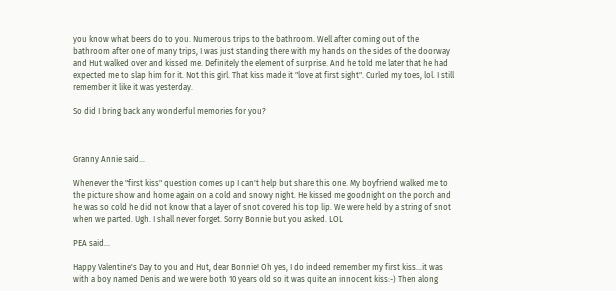you know what beers do to you. Numerous trips to the bathroom. Well after coming out of the bathroom after one of many trips, I was just standing there with my hands on the sides of the doorway and Hut walked over and kissed me. Definitely the element of surprise. And he told me later that he had expected me to slap him for it. Not this girl. That kiss made it "love at first sight". Curled my toes, lol. I still remember it like it was yesterday.

So did I bring back any wonderful memories for you?



Granny Annie said...

Whenever the "first kiss" question comes up I can't help but share this one. My boyfriend walked me to the picture show and home again on a cold and snowy night. He kissed me goodnight on the porch and he was so cold he did not know that a layer of snot covered his top lip. We were held by a string of snot when we parted. Ugh. I shall never forget. Sorry Bonnie but you asked. LOL

PEA said...

Happy Valentine's Day to you and Hut, dear Bonnie! Oh yes, I do indeed remember my first kiss...it was with a boy named Denis and we were both 10 years old so it was quite an innocent kiss:-) Then along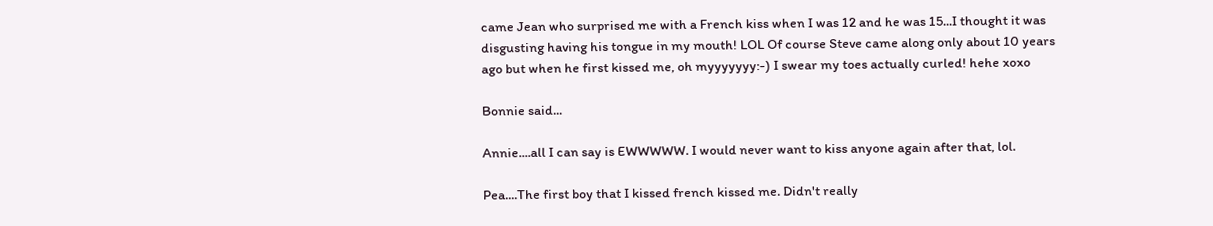came Jean who surprised me with a French kiss when I was 12 and he was 15...I thought it was disgusting having his tongue in my mouth! LOL Of course Steve came along only about 10 years ago but when he first kissed me, oh myyyyyyy:-) I swear my toes actually curled! hehe xoxo

Bonnie said...

Annie....all I can say is EWWWWW. I would never want to kiss anyone again after that, lol.

Pea....The first boy that I kissed french kissed me. Didn't really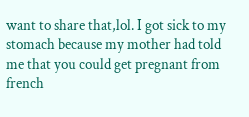want to share that,lol. I got sick to my stomach because my mother had told me that you could get pregnant from french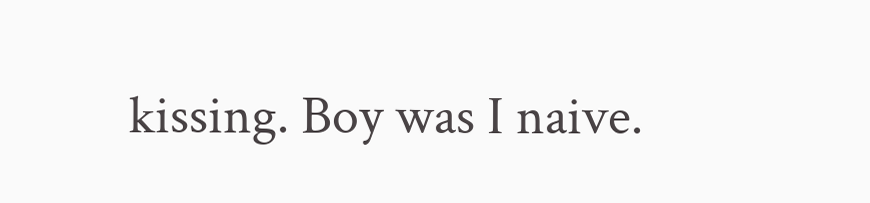kissing. Boy was I naive.